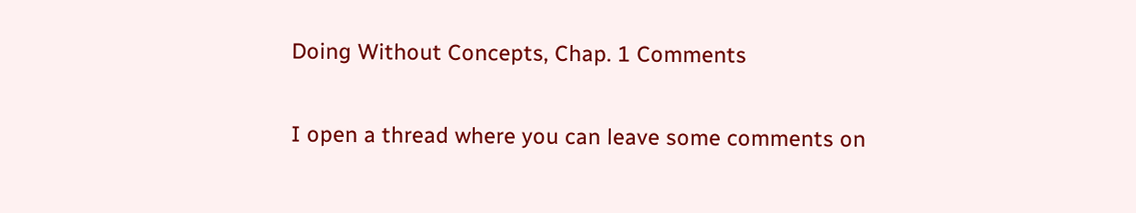Doing Without Concepts, Chap. 1 Comments

I open a thread where you can leave some comments on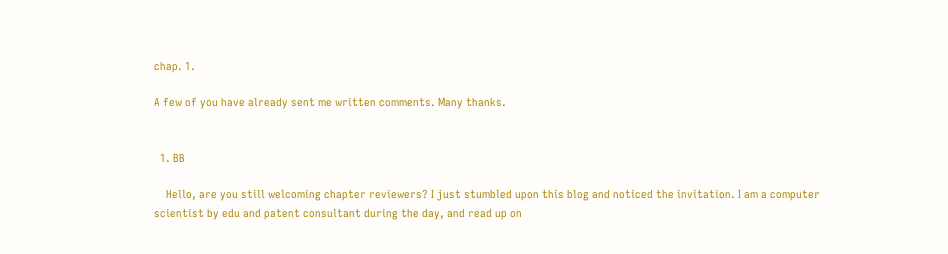chap. 1.

A few of you have already sent me written comments. Many thanks.


  1. BB

    Hello, are you still welcoming chapter reviewers? I just stumbled upon this blog and noticed the invitation. I am a computer scientist by edu and patent consultant during the day, and read up on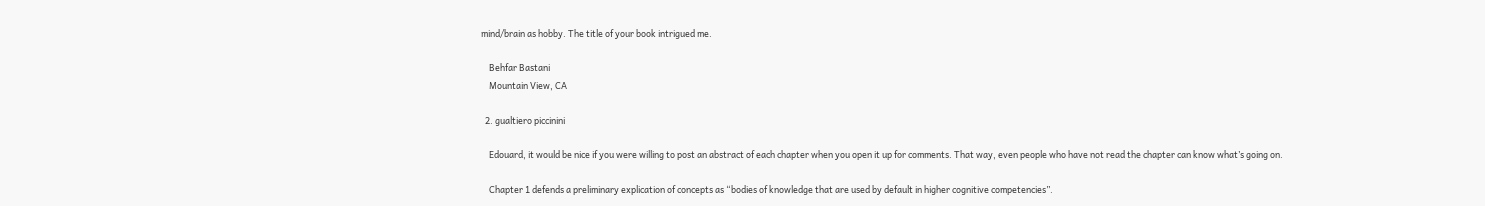mind/brain as hobby. The title of your book intrigued me.

    Behfar Bastani
    Mountain View, CA

  2. gualtiero piccinini

    Edouard, it would be nice if you were willing to post an abstract of each chapter when you open it up for comments. That way, even people who have not read the chapter can know what’s going on.

    Chapter 1 defends a preliminary explication of concepts as “bodies of knowledge that are used by default in higher cognitive competencies”.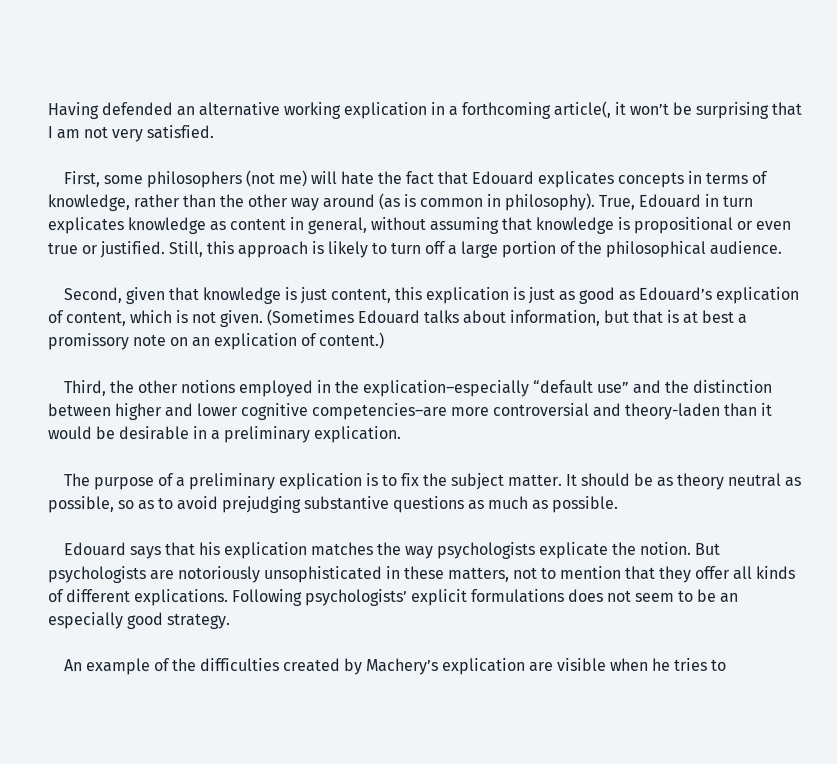Having defended an alternative working explication in a forthcoming article(, it won’t be surprising that I am not very satisfied.

    First, some philosophers (not me) will hate the fact that Edouard explicates concepts in terms of knowledge, rather than the other way around (as is common in philosophy). True, Edouard in turn explicates knowledge as content in general, without assuming that knowledge is propositional or even true or justified. Still, this approach is likely to turn off a large portion of the philosophical audience.

    Second, given that knowledge is just content, this explication is just as good as Edouard’s explication of content, which is not given. (Sometimes Edouard talks about information, but that is at best a promissory note on an explication of content.)

    Third, the other notions employed in the explication–especially “default use” and the distinction between higher and lower cognitive competencies–are more controversial and theory-laden than it would be desirable in a preliminary explication.

    The purpose of a preliminary explication is to fix the subject matter. It should be as theory neutral as possible, so as to avoid prejudging substantive questions as much as possible.

    Edouard says that his explication matches the way psychologists explicate the notion. But psychologists are notoriously unsophisticated in these matters, not to mention that they offer all kinds of different explications. Following psychologists’ explicit formulations does not seem to be an especially good strategy.

    An example of the difficulties created by Machery’s explication are visible when he tries to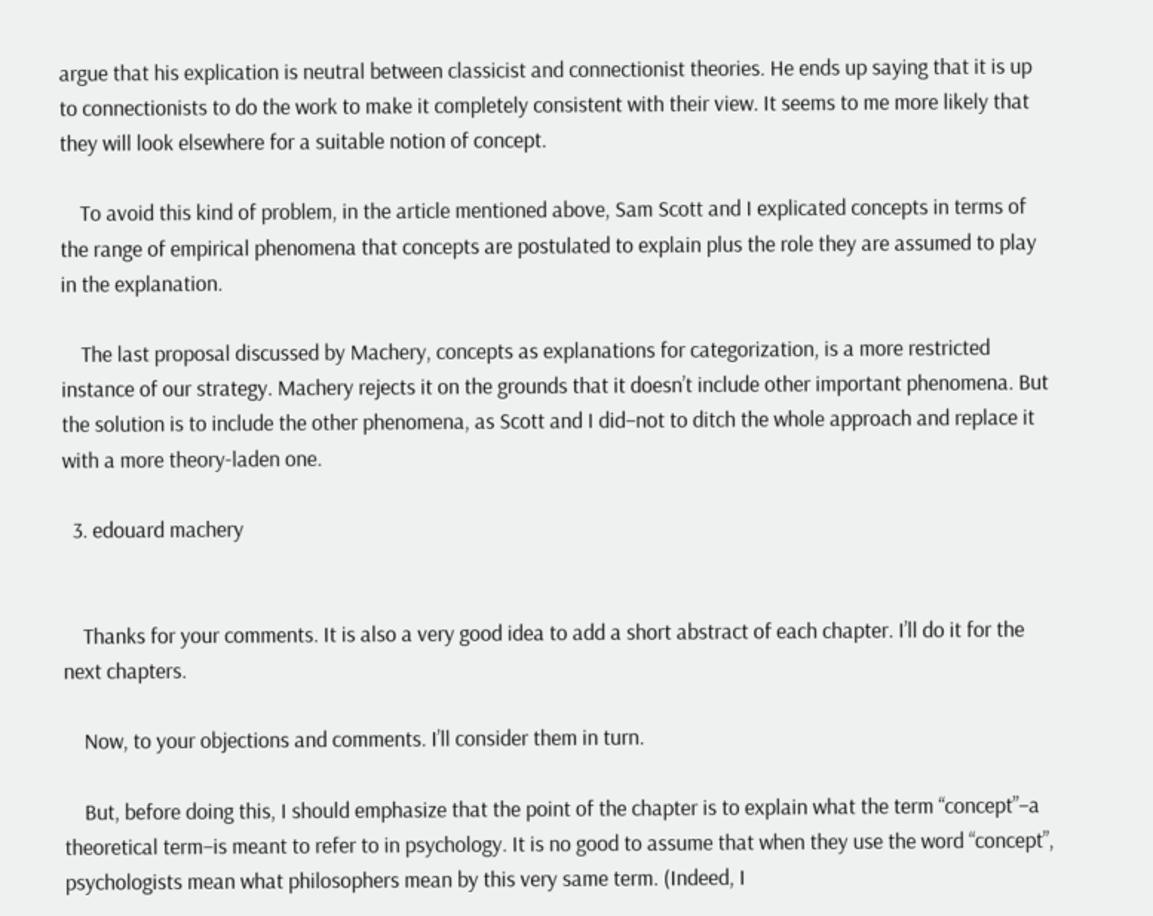argue that his explication is neutral between classicist and connectionist theories. He ends up saying that it is up to connectionists to do the work to make it completely consistent with their view. It seems to me more likely that they will look elsewhere for a suitable notion of concept.

    To avoid this kind of problem, in the article mentioned above, Sam Scott and I explicated concepts in terms of the range of empirical phenomena that concepts are postulated to explain plus the role they are assumed to play in the explanation.

    The last proposal discussed by Machery, concepts as explanations for categorization, is a more restricted instance of our strategy. Machery rejects it on the grounds that it doesn’t include other important phenomena. But the solution is to include the other phenomena, as Scott and I did–not to ditch the whole approach and replace it with a more theory-laden one.

  3. edouard machery


    Thanks for your comments. It is also a very good idea to add a short abstract of each chapter. I’ll do it for the next chapters.

    Now, to your objections and comments. I’ll consider them in turn.

    But, before doing this, I should emphasize that the point of the chapter is to explain what the term “concept”–a theoretical term–is meant to refer to in psychology. It is no good to assume that when they use the word “concept”, psychologists mean what philosophers mean by this very same term. (Indeed, I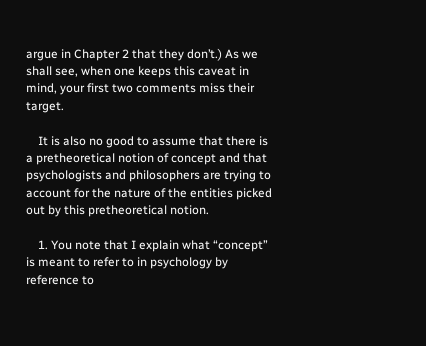argue in Chapter 2 that they don’t.) As we shall see, when one keeps this caveat in mind, your first two comments miss their target.

    It is also no good to assume that there is a pretheoretical notion of concept and that psychologists and philosophers are trying to account for the nature of the entities picked out by this pretheoretical notion.

    1. You note that I explain what “concept” is meant to refer to in psychology by reference to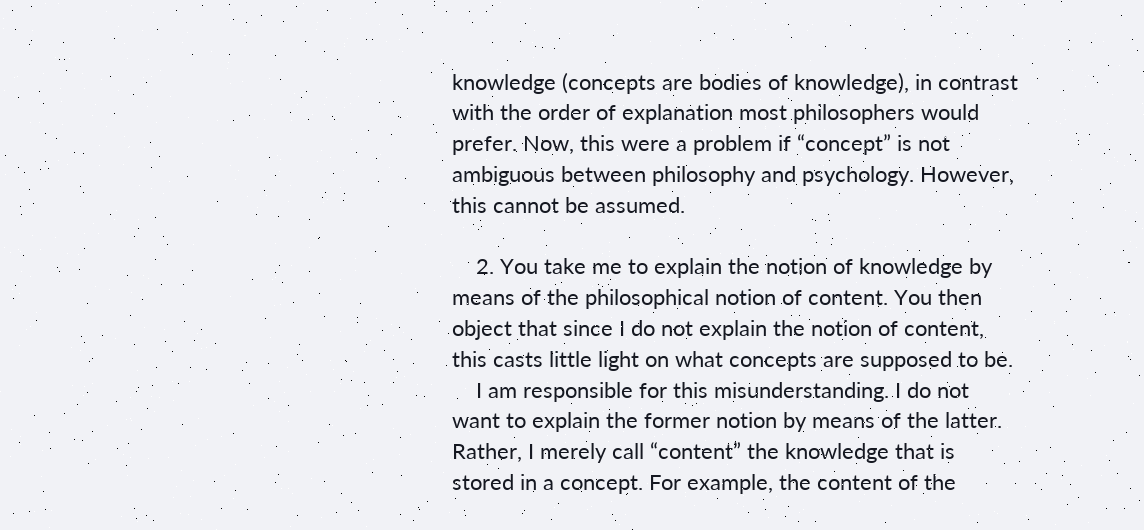knowledge (concepts are bodies of knowledge), in contrast with the order of explanation most philosophers would prefer. Now, this were a problem if “concept” is not ambiguous between philosophy and psychology. However, this cannot be assumed.

    2. You take me to explain the notion of knowledge by means of the philosophical notion of content. You then object that since I do not explain the notion of content, this casts little light on what concepts are supposed to be.
    I am responsible for this misunderstanding. I do not want to explain the former notion by means of the latter. Rather, I merely call “content” the knowledge that is stored in a concept. For example, the content of the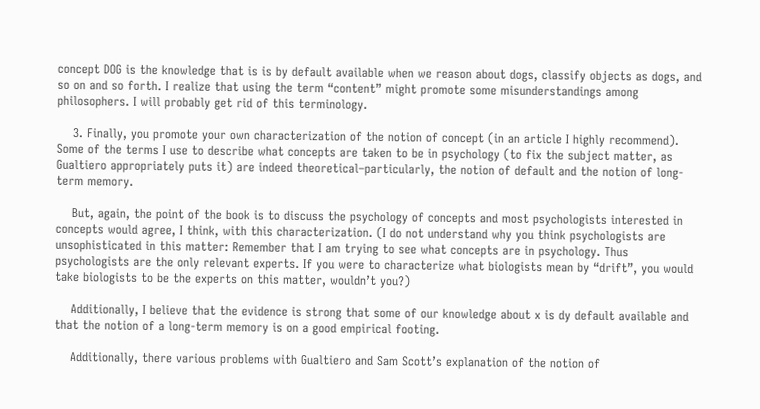concept DOG is the knowledge that is is by default available when we reason about dogs, classify objects as dogs, and so on and so forth. I realize that using the term “content” might promote some misunderstandings among philosophers. I will probably get rid of this terminology.

    3. Finally, you promote your own characterization of the notion of concept (in an article I highly recommend). Some of the terms I use to describe what concepts are taken to be in psychology (to fix the subject matter, as Gualtiero appropriately puts it) are indeed theoretical–particularly, the notion of default and the notion of long-term memory.

    But, again, the point of the book is to discuss the psychology of concepts and most psychologists interested in concepts would agree, I think, with this characterization. (I do not understand why you think psychologists are unsophisticated in this matter: Remember that I am trying to see what concepts are in psychology. Thus psychologists are the only relevant experts. If you were to characterize what biologists mean by “drift”, you would take biologists to be the experts on this matter, wouldn’t you?)

    Additionally, I believe that the evidence is strong that some of our knowledge about x is dy default available and that the notion of a long-term memory is on a good empirical footing.

    Additionally, there various problems with Gualtiero and Sam Scott’s explanation of the notion of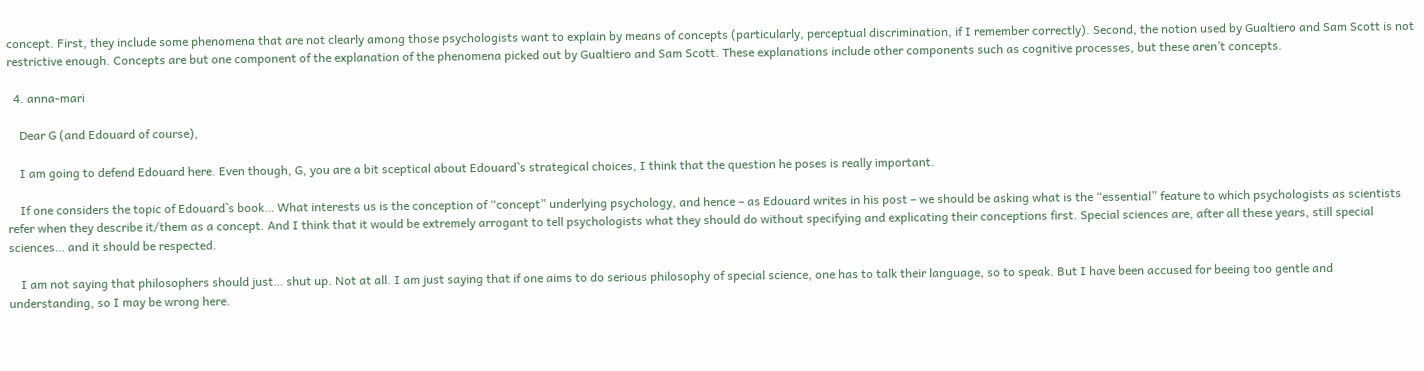concept. First, they include some phenomena that are not clearly among those psychologists want to explain by means of concepts (particularly, perceptual discrimination, if I remember correctly). Second, the notion used by Gualtiero and Sam Scott is not restrictive enough. Concepts are but one component of the explanation of the phenomena picked out by Gualtiero and Sam Scott. These explanations include other components such as cognitive processes, but these aren’t concepts.

  4. anna-mari

    Dear G (and Edouard of course),

    I am going to defend Edouard here. Even though, G, you are a bit sceptical about Edouard`s strategical choices, I think that the question he poses is really important.

    If one considers the topic of Edouard`s book… What interests us is the conception of “concept” underlying psychology, and hence – as Edouard writes in his post – we should be asking what is the “essential” feature to which psychologists as scientists refer when they describe it/them as a concept. And I think that it would be extremely arrogant to tell psychologists what they should do without specifying and explicating their conceptions first. Special sciences are, after all these years, still special sciences… and it should be respected.

    I am not saying that philosophers should just… shut up. Not at all. I am just saying that if one aims to do serious philosophy of special science, one has to talk their language, so to speak. But I have been accused for beeing too gentle and understanding, so I may be wrong here.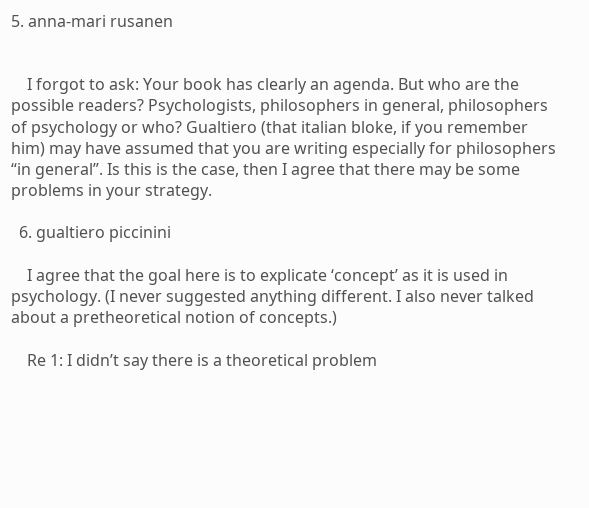5. anna-mari rusanen


    I forgot to ask: Your book has clearly an agenda. But who are the possible readers? Psychologists, philosophers in general, philosophers of psychology or who? Gualtiero (that italian bloke, if you remember him) may have assumed that you are writing especially for philosophers “in general”. Is this is the case, then I agree that there may be some problems in your strategy.

  6. gualtiero piccinini

    I agree that the goal here is to explicate ‘concept’ as it is used in psychology. (I never suggested anything different. I also never talked about a pretheoretical notion of concepts.)

    Re 1: I didn’t say there is a theoretical problem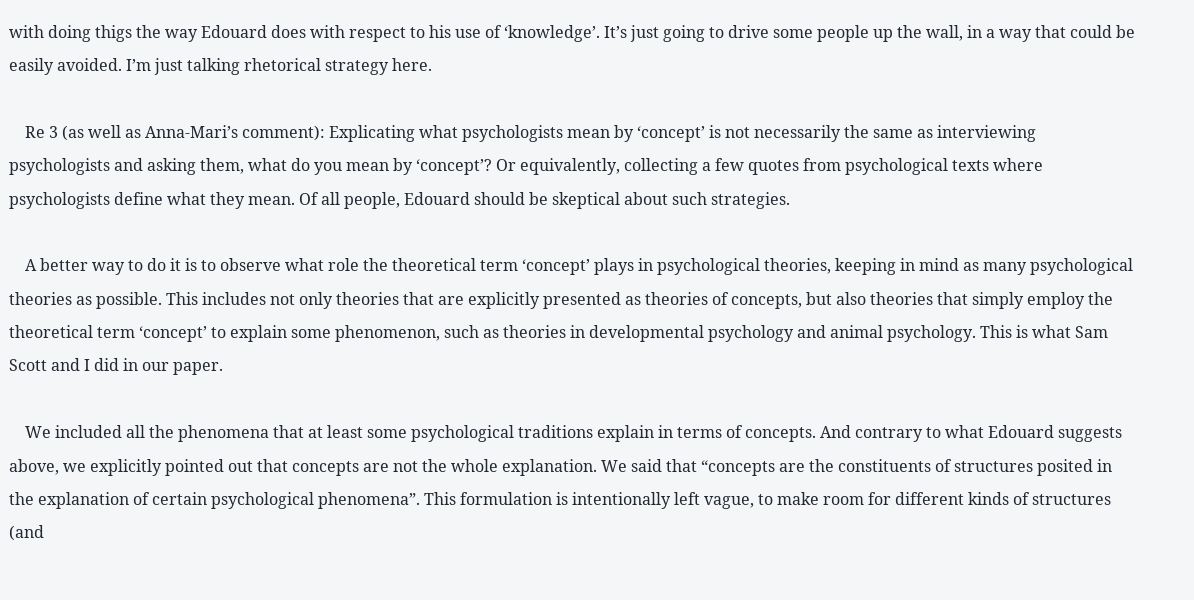with doing thigs the way Edouard does with respect to his use of ‘knowledge’. It’s just going to drive some people up the wall, in a way that could be easily avoided. I’m just talking rhetorical strategy here.

    Re 3 (as well as Anna-Mari’s comment): Explicating what psychologists mean by ‘concept’ is not necessarily the same as interviewing psychologists and asking them, what do you mean by ‘concept’? Or equivalently, collecting a few quotes from psychological texts where psychologists define what they mean. Of all people, Edouard should be skeptical about such strategies.

    A better way to do it is to observe what role the theoretical term ‘concept’ plays in psychological theories, keeping in mind as many psychological theories as possible. This includes not only theories that are explicitly presented as theories of concepts, but also theories that simply employ the theoretical term ‘concept’ to explain some phenomenon, such as theories in developmental psychology and animal psychology. This is what Sam Scott and I did in our paper.

    We included all the phenomena that at least some psychological traditions explain in terms of concepts. And contrary to what Edouard suggests above, we explicitly pointed out that concepts are not the whole explanation. We said that “concepts are the constituents of structures posited in the explanation of certain psychological phenomena”. This formulation is intentionally left vague, to make room for different kinds of structures (and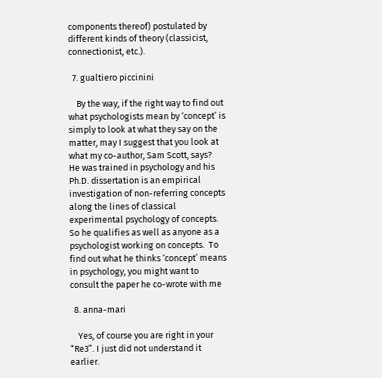components thereof) postulated by different kinds of theory (classicist, connectionist, etc.).

  7. gualtiero piccinini

    By the way, if the right way to find out what psychologists mean by ‘concept’ is simply to look at what they say on the matter, may I suggest that you look at what my co-author, Sam Scott, says?  He was trained in psychology and his Ph.D. dissertation is an empirical investigation of non-referring concepts along the lines of classical experimental psychology of concepts.  So he qualifies as well as anyone as a psychologist working on concepts.  To find out what he thinks ‘concept’ means in psychology, you might want to consult the paper he co-wrote with me

  8. anna-mari

    Yes, of course you are right in your “Re3”. I just did not understand it earlier.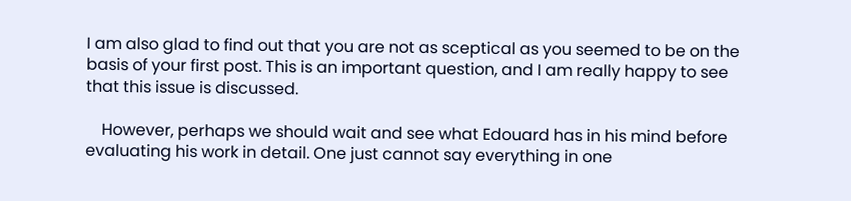I am also glad to find out that you are not as sceptical as you seemed to be on the basis of your first post. This is an important question, and I am really happy to see that this issue is discussed.

    However, perhaps we should wait and see what Edouard has in his mind before evaluating his work in detail. One just cannot say everything in one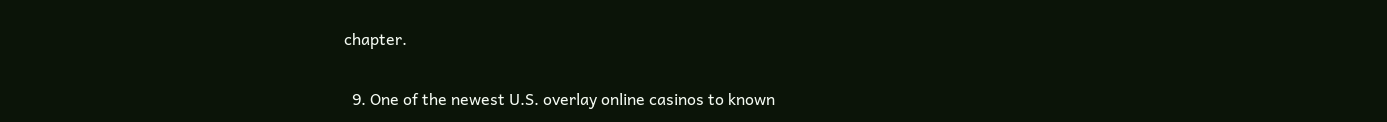chapter.

  9. One of the newest U.S. overlay online casinos to known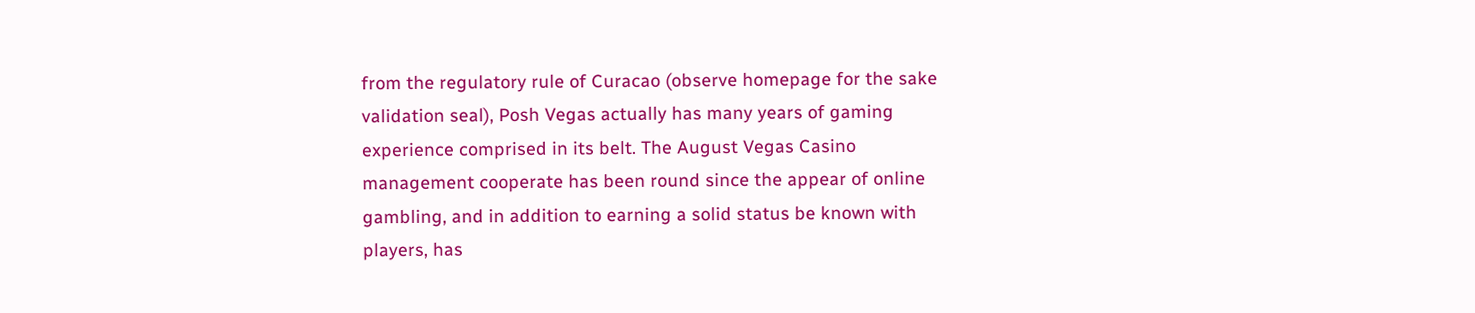from the regulatory rule of Curacao (observe homepage for the sake validation seal), Posh Vegas actually has many years of gaming experience comprised in its belt. The August Vegas Casino management cooperate has been round since the appear of online gambling, and in addition to earning a solid status be known with players, has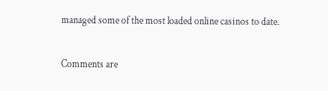managed some of the most loaded online casinos to date.

Comments are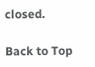closed.

Back to Top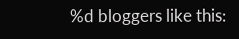%d bloggers like this: